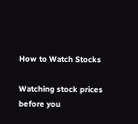How to Watch Stocks

Watching stock prices before you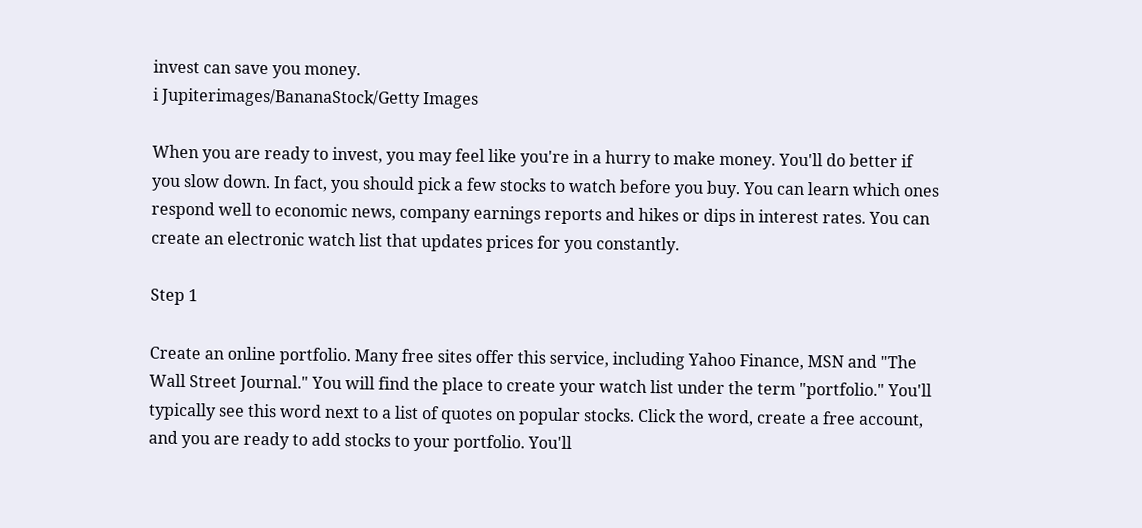invest can save you money.
i Jupiterimages/BananaStock/Getty Images

When you are ready to invest, you may feel like you're in a hurry to make money. You'll do better if you slow down. In fact, you should pick a few stocks to watch before you buy. You can learn which ones respond well to economic news, company earnings reports and hikes or dips in interest rates. You can create an electronic watch list that updates prices for you constantly.

Step 1

Create an online portfolio. Many free sites offer this service, including Yahoo Finance, MSN and "The Wall Street Journal." You will find the place to create your watch list under the term "portfolio." You'll typically see this word next to a list of quotes on popular stocks. Click the word, create a free account, and you are ready to add stocks to your portfolio. You'll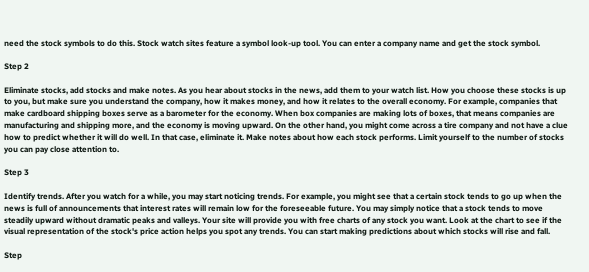need the stock symbols to do this. Stock watch sites feature a symbol look-up tool. You can enter a company name and get the stock symbol.

Step 2

Eliminate stocks, add stocks and make notes. As you hear about stocks in the news, add them to your watch list. How you choose these stocks is up to you, but make sure you understand the company, how it makes money, and how it relates to the overall economy. For example, companies that make cardboard shipping boxes serve as a barometer for the economy. When box companies are making lots of boxes, that means companies are manufacturing and shipping more, and the economy is moving upward. On the other hand, you might come across a tire company and not have a clue how to predict whether it will do well. In that case, eliminate it. Make notes about how each stock performs. Limit yourself to the number of stocks you can pay close attention to.

Step 3

Identify trends. After you watch for a while, you may start noticing trends. For example, you might see that a certain stock tends to go up when the news is full of announcements that interest rates will remain low for the foreseeable future. You may simply notice that a stock tends to move steadily upward without dramatic peaks and valleys. Your site will provide you with free charts of any stock you want. Look at the chart to see if the visual representation of the stock's price action helps you spot any trends. You can start making predictions about which stocks will rise and fall.

Step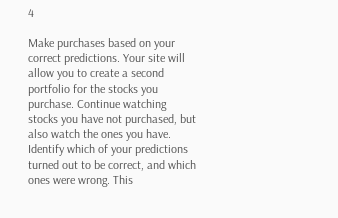4

Make purchases based on your correct predictions. Your site will allow you to create a second portfolio for the stocks you purchase. Continue watching stocks you have not purchased, but also watch the ones you have. Identify which of your predictions turned out to be correct, and which ones were wrong. This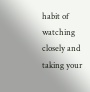habit of watching closely and taking your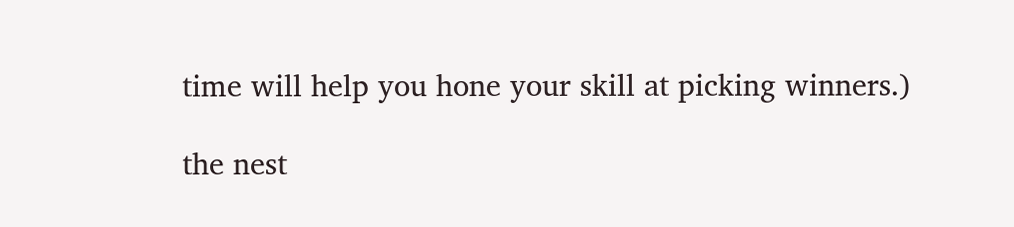time will help you hone your skill at picking winners.)

the nest